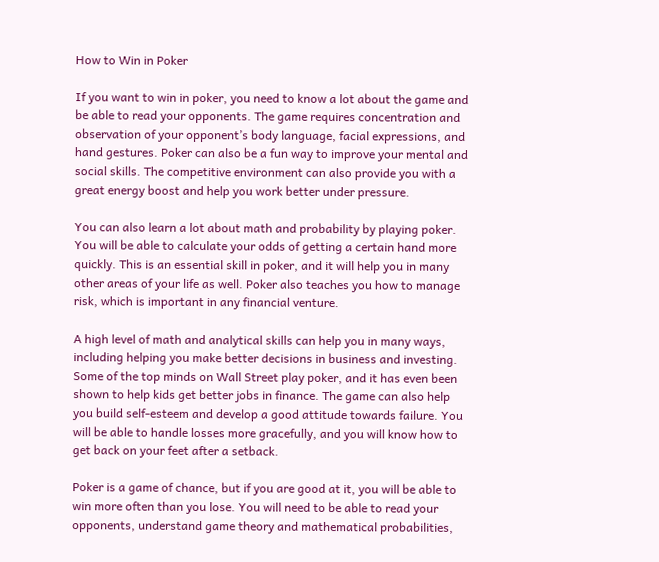How to Win in Poker

If you want to win in poker, you need to know a lot about the game and be able to read your opponents. The game requires concentration and observation of your opponent’s body language, facial expressions, and hand gestures. Poker can also be a fun way to improve your mental and social skills. The competitive environment can also provide you with a great energy boost and help you work better under pressure.

You can also learn a lot about math and probability by playing poker. You will be able to calculate your odds of getting a certain hand more quickly. This is an essential skill in poker, and it will help you in many other areas of your life as well. Poker also teaches you how to manage risk, which is important in any financial venture.

A high level of math and analytical skills can help you in many ways, including helping you make better decisions in business and investing. Some of the top minds on Wall Street play poker, and it has even been shown to help kids get better jobs in finance. The game can also help you build self-esteem and develop a good attitude towards failure. You will be able to handle losses more gracefully, and you will know how to get back on your feet after a setback.

Poker is a game of chance, but if you are good at it, you will be able to win more often than you lose. You will need to be able to read your opponents, understand game theory and mathematical probabilities,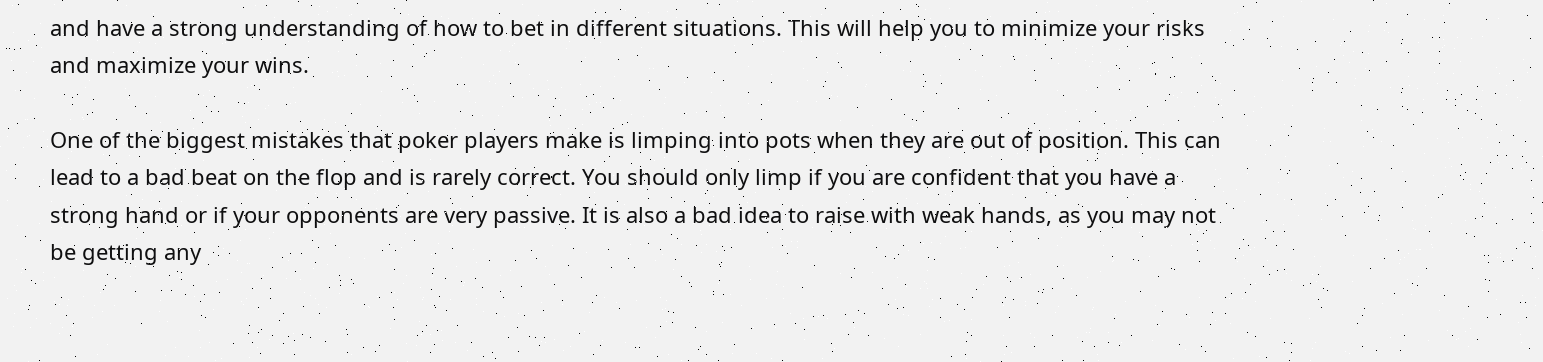and have a strong understanding of how to bet in different situations. This will help you to minimize your risks and maximize your wins.

One of the biggest mistakes that poker players make is limping into pots when they are out of position. This can lead to a bad beat on the flop and is rarely correct. You should only limp if you are confident that you have a strong hand or if your opponents are very passive. It is also a bad idea to raise with weak hands, as you may not be getting any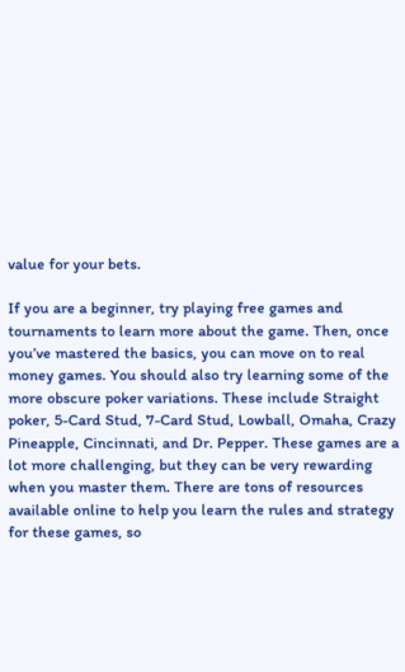value for your bets.

If you are a beginner, try playing free games and tournaments to learn more about the game. Then, once you’ve mastered the basics, you can move on to real money games. You should also try learning some of the more obscure poker variations. These include Straight poker, 5-Card Stud, 7-Card Stud, Lowball, Omaha, Crazy Pineapple, Cincinnati, and Dr. Pepper. These games are a lot more challenging, but they can be very rewarding when you master them. There are tons of resources available online to help you learn the rules and strategy for these games, so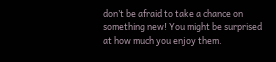don’t be afraid to take a chance on something new! You might be surprised at how much you enjoy them.